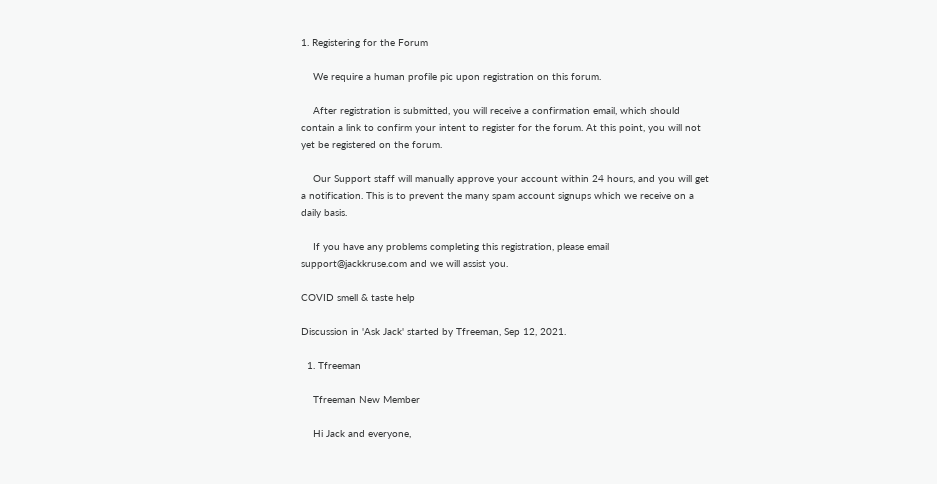1. Registering for the Forum

    We require a human profile pic upon registration on this forum.

    After registration is submitted, you will receive a confirmation email, which should contain a link to confirm your intent to register for the forum. At this point, you will not yet be registered on the forum.

    Our Support staff will manually approve your account within 24 hours, and you will get a notification. This is to prevent the many spam account signups which we receive on a daily basis.

    If you have any problems completing this registration, please email support@jackkruse.com and we will assist you.

COVID smell & taste help

Discussion in 'Ask Jack' started by Tfreeman, Sep 12, 2021.

  1. Tfreeman

    Tfreeman New Member

    Hi Jack and everyone,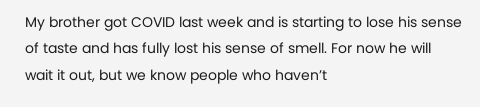My brother got COVID last week and is starting to lose his sense of taste and has fully lost his sense of smell. For now he will wait it out, but we know people who haven’t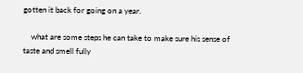gotten it back for going on a year.

    what are some steps he can take to make sure his sense of taste and smell fully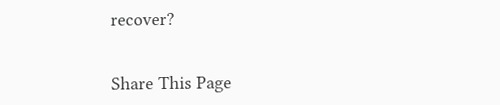recover?


Share This Page